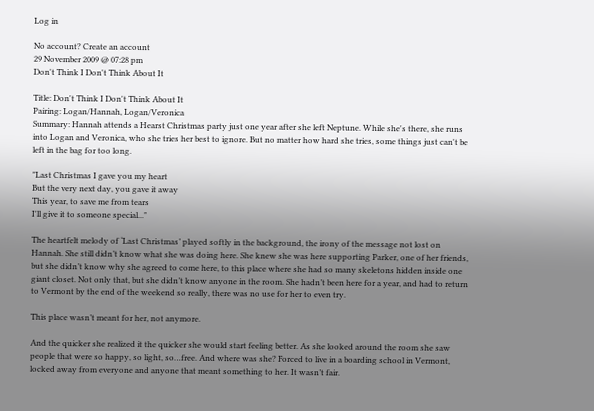Log in

No account? Create an account
29 November 2009 @ 07:28 pm
Don't Think I Don't Think About It

Title: Don't Think I Don't Think About It
Pairing: Logan/Hannah, Logan/Veronica
Summary: Hannah attends a Hearst Christmas party just one year after she left Neptune. While she's there, she runs into Logan and Veronica, who she tries her best to ignore. But no matter how hard she tries, some things just can't be left in the bag for too long.

"Last Christmas I gave you my heart
But the very next day, you gave it away
This year, to save me from tears
I'll give it to someone special..."

The heartfelt melody of ‘Last Christmas’ played softly in the background, the irony of the message not lost on Hannah. She still didn’t know what she was doing here. She knew she was here supporting Parker, one of her friends, but she didn’t know why she agreed to come here, to this place where she had so many skeletons hidden inside one giant closet. Not only that, but she didn’t know anyone in the room. She hadn’t been here for a year, and had to return to Vermont by the end of the weekend so really, there was no use for her to even try.

This place wasn’t meant for her, not anymore.

And the quicker she realized it the quicker she would start feeling better. As she looked around the room she saw people that were so happy, so light, so…free. And where was she? Forced to live in a boarding school in Vermont, locked away from everyone and anyone that meant something to her. It wasn’t fair.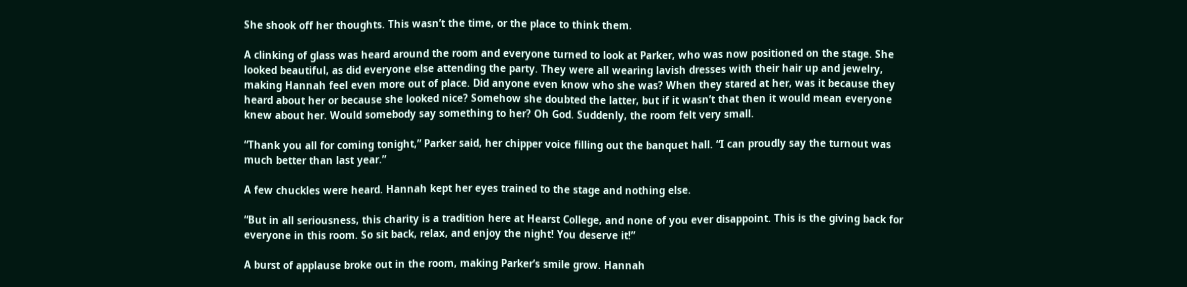She shook off her thoughts. This wasn’t the time, or the place to think them.

A clinking of glass was heard around the room and everyone turned to look at Parker, who was now positioned on the stage. She looked beautiful, as did everyone else attending the party. They were all wearing lavish dresses with their hair up and jewelry, making Hannah feel even more out of place. Did anyone even know who she was? When they stared at her, was it because they heard about her or because she looked nice? Somehow she doubted the latter, but if it wasn’t that then it would mean everyone knew about her. Would somebody say something to her? Oh God. Suddenly, the room felt very small.

“Thank you all for coming tonight,” Parker said, her chipper voice filling out the banquet hall. “I can proudly say the turnout was much better than last year.”

A few chuckles were heard. Hannah kept her eyes trained to the stage and nothing else.

“But in all seriousness, this charity is a tradition here at Hearst College, and none of you ever disappoint. This is the giving back for everyone in this room. So sit back, relax, and enjoy the night! You deserve it!”

A burst of applause broke out in the room, making Parker’s smile grow. Hannah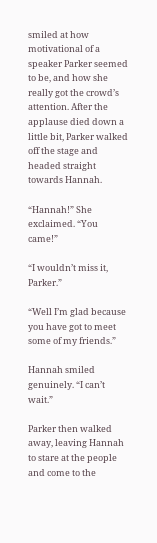smiled at how motivational of a speaker Parker seemed to be, and how she really got the crowd’s attention. After the applause died down a little bit, Parker walked off the stage and headed straight towards Hannah.

“Hannah!” She exclaimed. “You came!”

“I wouldn’t miss it, Parker.”

“Well I’m glad because you have got to meet some of my friends.”

Hannah smiled genuinely. “I can’t wait.”

Parker then walked away, leaving Hannah to stare at the people and come to the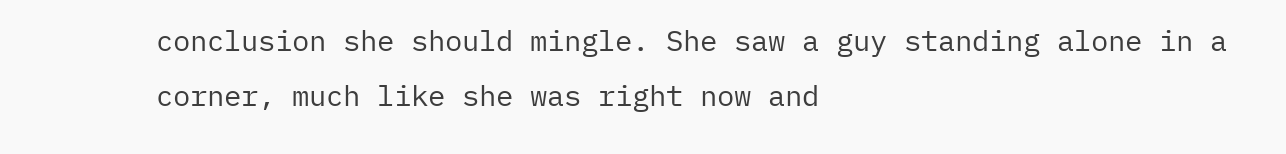conclusion she should mingle. She saw a guy standing alone in a corner, much like she was right now and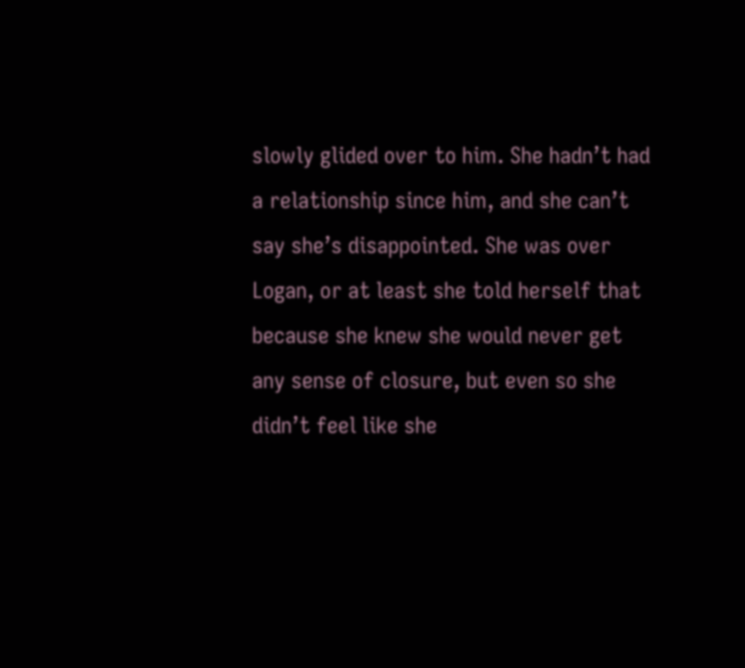slowly glided over to him. She hadn’t had a relationship since him, and she can’t say she’s disappointed. She was over Logan, or at least she told herself that because she knew she would never get any sense of closure, but even so she didn’t feel like she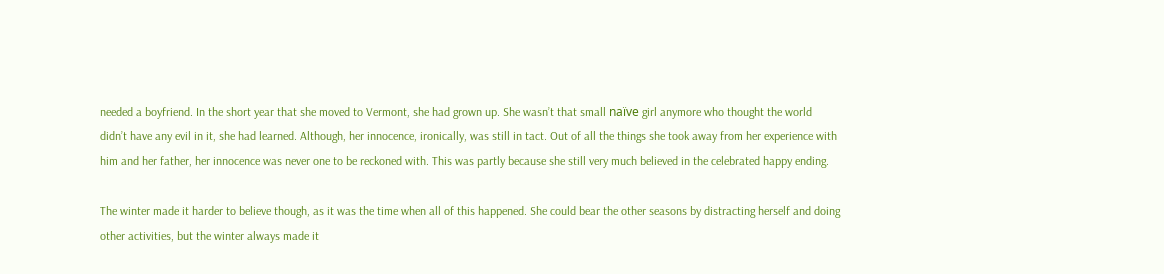needed a boyfriend. In the short year that she moved to Vermont, she had grown up. She wasn’t that small naïve girl anymore who thought the world didn’t have any evil in it, she had learned. Although, her innocence, ironically, was still in tact. Out of all the things she took away from her experience with him and her father, her innocence was never one to be reckoned with. This was partly because she still very much believed in the celebrated happy ending.

The winter made it harder to believe though, as it was the time when all of this happened. She could bear the other seasons by distracting herself and doing other activities, but the winter always made it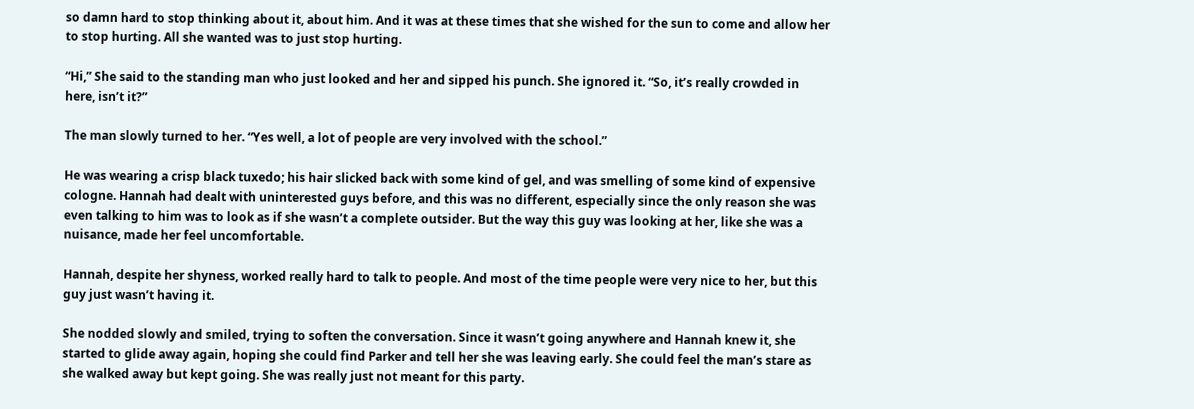so damn hard to stop thinking about it, about him. And it was at these times that she wished for the sun to come and allow her to stop hurting. All she wanted was to just stop hurting.

“Hi,” She said to the standing man who just looked and her and sipped his punch. She ignored it. “So, it’s really crowded in here, isn’t it?”

The man slowly turned to her. “Yes well, a lot of people are very involved with the school.”

He was wearing a crisp black tuxedo; his hair slicked back with some kind of gel, and was smelling of some kind of expensive cologne. Hannah had dealt with uninterested guys before, and this was no different, especially since the only reason she was even talking to him was to look as if she wasn’t a complete outsider. But the way this guy was looking at her, like she was a nuisance, made her feel uncomfortable.

Hannah, despite her shyness, worked really hard to talk to people. And most of the time people were very nice to her, but this guy just wasn’t having it.

She nodded slowly and smiled, trying to soften the conversation. Since it wasn’t going anywhere and Hannah knew it, she started to glide away again, hoping she could find Parker and tell her she was leaving early. She could feel the man’s stare as she walked away but kept going. She was really just not meant for this party.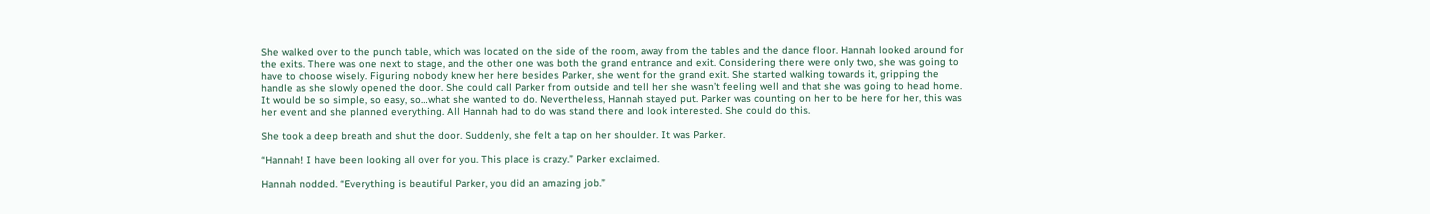She walked over to the punch table, which was located on the side of the room, away from the tables and the dance floor. Hannah looked around for the exits. There was one next to stage, and the other one was both the grand entrance and exit. Considering there were only two, she was going to have to choose wisely. Figuring nobody knew her here besides Parker, she went for the grand exit. She started walking towards it, gripping the handle as she slowly opened the door. She could call Parker from outside and tell her she wasn’t feeling well and that she was going to head home. It would be so simple, so easy, so…what she wanted to do. Nevertheless, Hannah stayed put. Parker was counting on her to be here for her, this was her event and she planned everything. All Hannah had to do was stand there and look interested. She could do this.

She took a deep breath and shut the door. Suddenly, she felt a tap on her shoulder. It was Parker.

“Hannah! I have been looking all over for you. This place is crazy.” Parker exclaimed.

Hannah nodded. “Everything is beautiful Parker, you did an amazing job.”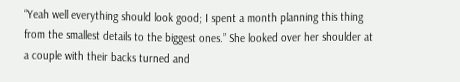“Yeah well everything should look good; I spent a month planning this thing from the smallest details to the biggest ones.” She looked over her shoulder at a couple with their backs turned and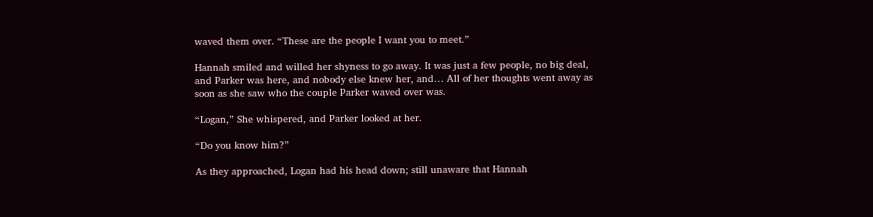waved them over. “These are the people I want you to meet.”

Hannah smiled and willed her shyness to go away. It was just a few people, no big deal, and Parker was here, and nobody else knew her, and… All of her thoughts went away as soon as she saw who the couple Parker waved over was.

“Logan,” She whispered, and Parker looked at her.

“Do you know him?”

As they approached, Logan had his head down; still unaware that Hannah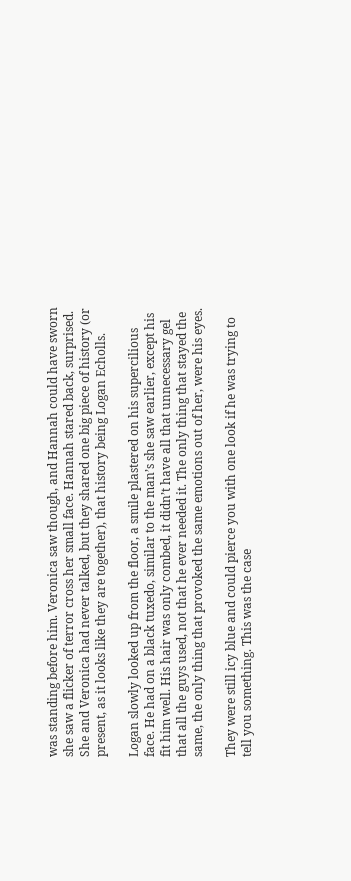was standing before him. Veronica saw though, and Hannah could have sworn she saw a flicker of terror cross her small face. Hannah stared back, surprised. She and Veronica had never talked, but they shared one big piece of history (or present, as it looks like they are together), that history being Logan Echolls.

Logan slowly looked up from the floor, a smile plastered on his supercilious face. He had on a black tuxedo, similar to the man’s she saw earlier, except his fit him well. His hair was only combed, it didn’t have all that unnecessary gel that all the guys used, not that he ever needed it. The only thing that stayed the same, the only thing that provoked the same emotions out of her, were his eyes.

They were still icy blue and could pierce you with one look if he was trying to tell you something. This was the case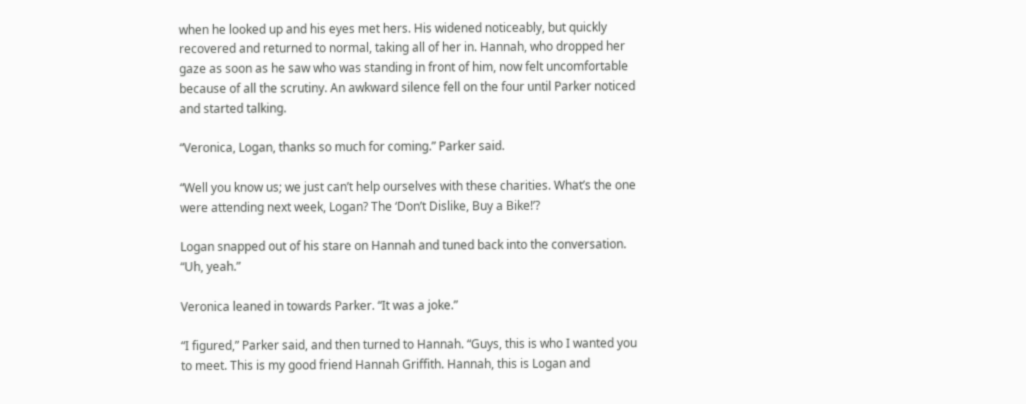when he looked up and his eyes met hers. His widened noticeably, but quickly recovered and returned to normal, taking all of her in. Hannah, who dropped her gaze as soon as he saw who was standing in front of him, now felt uncomfortable because of all the scrutiny. An awkward silence fell on the four until Parker noticed and started talking.

“Veronica, Logan, thanks so much for coming.” Parker said.

“Well you know us; we just can’t help ourselves with these charities. What’s the one were attending next week, Logan? The ‘Don’t Dislike, Buy a Bike!’?

Logan snapped out of his stare on Hannah and tuned back into the conversation. “Uh, yeah.”

Veronica leaned in towards Parker. “It was a joke.”

“I figured,” Parker said, and then turned to Hannah. “Guys, this is who I wanted you to meet. This is my good friend Hannah Griffith. Hannah, this is Logan and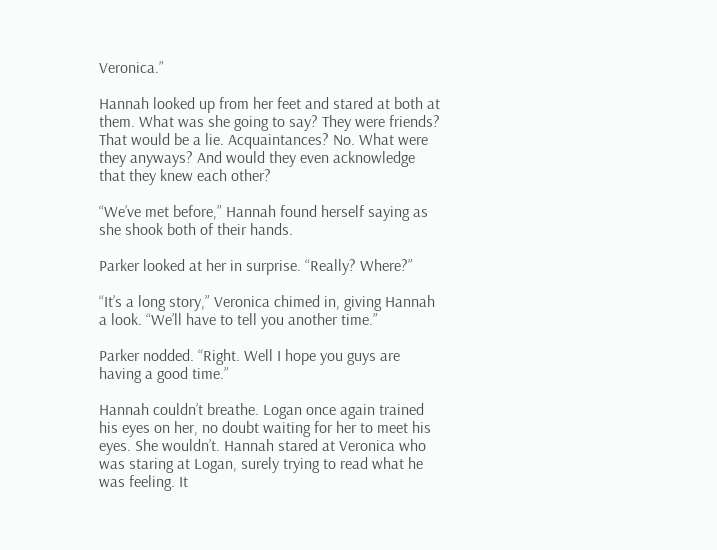Veronica.”

Hannah looked up from her feet and stared at both at them. What was she going to say? They were friends? That would be a lie. Acquaintances? No. What were they anyways? And would they even acknowledge that they knew each other?

“We’ve met before,” Hannah found herself saying as she shook both of their hands.

Parker looked at her in surprise. “Really? Where?”

“It’s a long story,” Veronica chimed in, giving Hannah a look. “We’ll have to tell you another time.”

Parker nodded. “Right. Well I hope you guys are having a good time.”

Hannah couldn’t breathe. Logan once again trained his eyes on her, no doubt waiting for her to meet his eyes. She wouldn’t. Hannah stared at Veronica who was staring at Logan, surely trying to read what he was feeling. It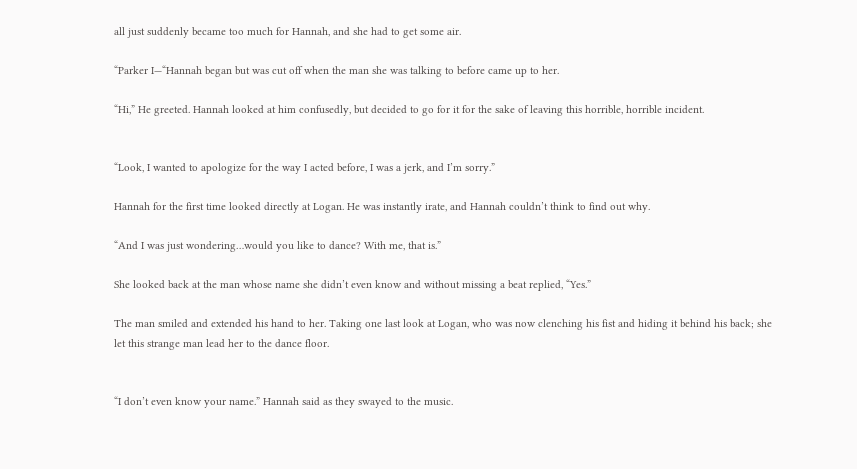all just suddenly became too much for Hannah, and she had to get some air.

“Parker I—“Hannah began but was cut off when the man she was talking to before came up to her.

“Hi,” He greeted. Hannah looked at him confusedly, but decided to go for it for the sake of leaving this horrible, horrible incident.


“Look, I wanted to apologize for the way I acted before, I was a jerk, and I’m sorry.”

Hannah for the first time looked directly at Logan. He was instantly irate, and Hannah couldn’t think to find out why.

“And I was just wondering…would you like to dance? With me, that is.”

She looked back at the man whose name she didn’t even know and without missing a beat replied, “Yes.”

The man smiled and extended his hand to her. Taking one last look at Logan, who was now clenching his fist and hiding it behind his back; she let this strange man lead her to the dance floor.


“I don’t even know your name.” Hannah said as they swayed to the music.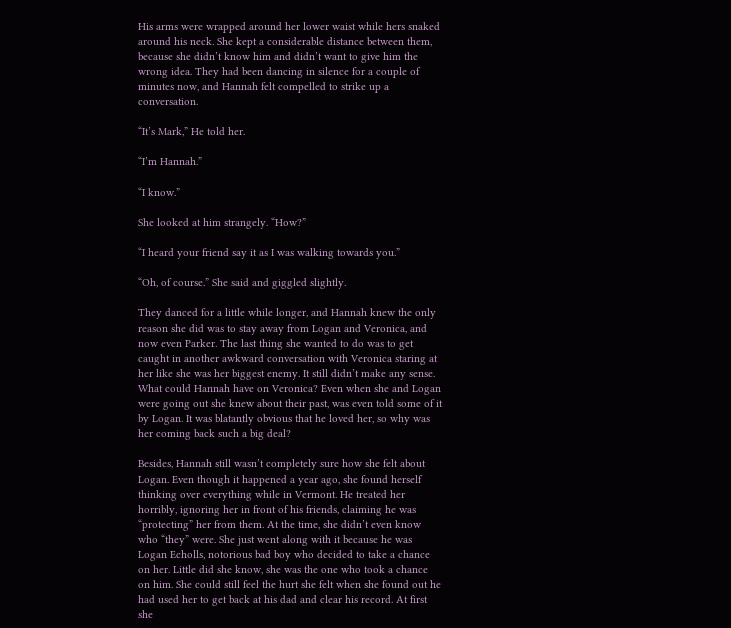His arms were wrapped around her lower waist while hers snaked around his neck. She kept a considerable distance between them, because she didn’t know him and didn’t want to give him the wrong idea. They had been dancing in silence for a couple of minutes now, and Hannah felt compelled to strike up a conversation.

“It’s Mark,” He told her.

“I’m Hannah.”

“I know.”

She looked at him strangely. “How?”

“I heard your friend say it as I was walking towards you.”

“Oh, of course.” She said and giggled slightly.

They danced for a little while longer, and Hannah knew the only reason she did was to stay away from Logan and Veronica, and now even Parker. The last thing she wanted to do was to get caught in another awkward conversation with Veronica staring at her like she was her biggest enemy. It still didn’t make any sense. What could Hannah have on Veronica? Even when she and Logan were going out she knew about their past, was even told some of it by Logan. It was blatantly obvious that he loved her, so why was her coming back such a big deal?

Besides, Hannah still wasn’t completely sure how she felt about Logan. Even though it happened a year ago, she found herself thinking over everything while in Vermont. He treated her horribly, ignoring her in front of his friends, claiming he was “protecting” her from them. At the time, she didn’t even know who “they” were. She just went along with it because he was Logan Echolls, notorious bad boy who decided to take a chance on her. Little did she know, she was the one who took a chance on him. She could still feel the hurt she felt when she found out he had used her to get back at his dad and clear his record. At first she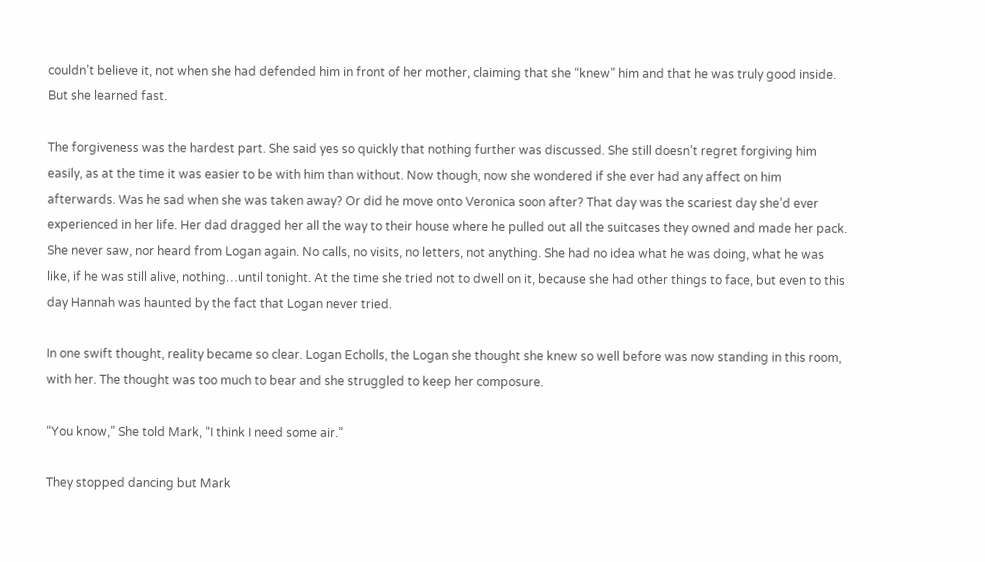couldn’t believe it, not when she had defended him in front of her mother, claiming that she “knew” him and that he was truly good inside. But she learned fast.

The forgiveness was the hardest part. She said yes so quickly that nothing further was discussed. She still doesn’t regret forgiving him easily, as at the time it was easier to be with him than without. Now though, now she wondered if she ever had any affect on him afterwards. Was he sad when she was taken away? Or did he move onto Veronica soon after? That day was the scariest day she’d ever experienced in her life. Her dad dragged her all the way to their house where he pulled out all the suitcases they owned and made her pack. She never saw, nor heard from Logan again. No calls, no visits, no letters, not anything. She had no idea what he was doing, what he was like, if he was still alive, nothing…until tonight. At the time she tried not to dwell on it, because she had other things to face, but even to this day Hannah was haunted by the fact that Logan never tried.

In one swift thought, reality became so clear. Logan Echolls, the Logan she thought she knew so well before was now standing in this room, with her. The thought was too much to bear and she struggled to keep her composure.

“You know,” She told Mark, “I think I need some air.”

They stopped dancing but Mark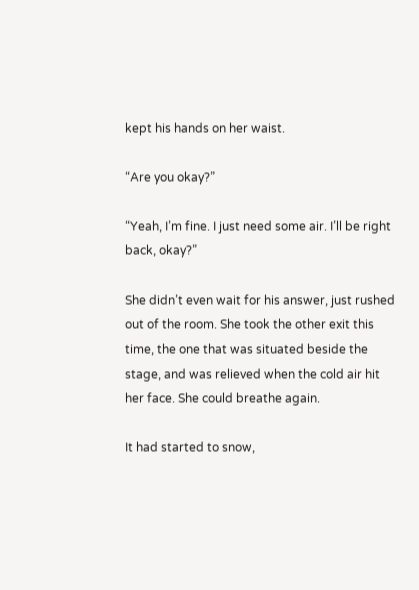kept his hands on her waist.

“Are you okay?”

“Yeah, I’m fine. I just need some air. I’ll be right back, okay?”

She didn’t even wait for his answer, just rushed out of the room. She took the other exit this time, the one that was situated beside the stage, and was relieved when the cold air hit her face. She could breathe again.

It had started to snow,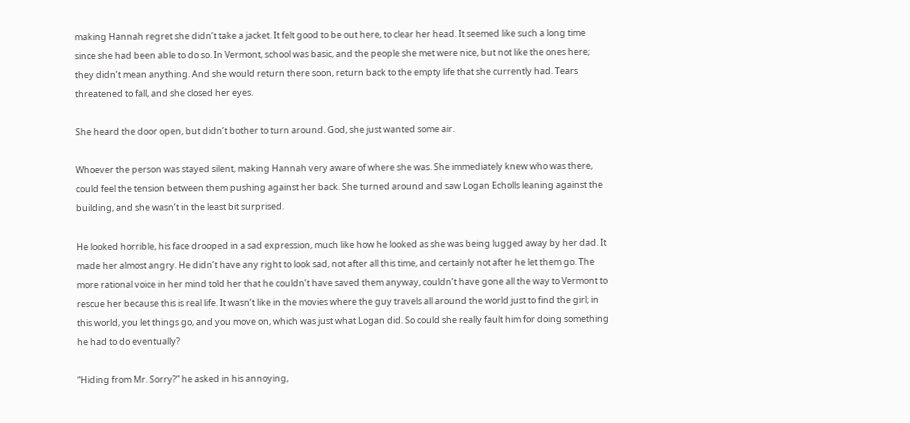making Hannah regret she didn’t take a jacket. It felt good to be out here, to clear her head. It seemed like such a long time since she had been able to do so. In Vermont, school was basic, and the people she met were nice, but not like the ones here; they didn’t mean anything. And she would return there soon, return back to the empty life that she currently had. Tears threatened to fall, and she closed her eyes.

She heard the door open, but didn’t bother to turn around. God, she just wanted some air.

Whoever the person was stayed silent, making Hannah very aware of where she was. She immediately knew who was there, could feel the tension between them pushing against her back. She turned around and saw Logan Echolls leaning against the building, and she wasn’t in the least bit surprised.

He looked horrible, his face drooped in a sad expression, much like how he looked as she was being lugged away by her dad. It made her almost angry. He didn’t have any right to look sad, not after all this time, and certainly not after he let them go. The more rational voice in her mind told her that he couldn’t have saved them anyway, couldn’t have gone all the way to Vermont to rescue her because this is real life. It wasn’t like in the movies where the guy travels all around the world just to find the girl; in this world, you let things go, and you move on, which was just what Logan did. So could she really fault him for doing something he had to do eventually?

“Hiding from Mr. Sorry?” he asked in his annoying,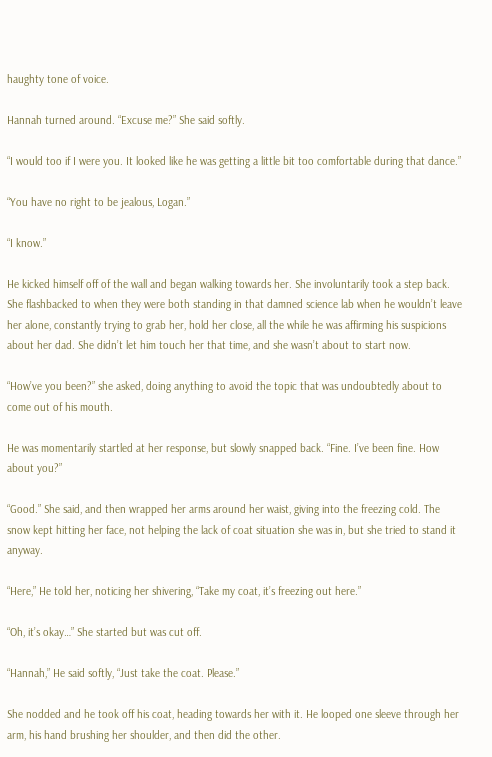haughty tone of voice.

Hannah turned around. “Excuse me?” She said softly.

“I would too if I were you. It looked like he was getting a little bit too comfortable during that dance.”

“You have no right to be jealous, Logan.”

“I know.”

He kicked himself off of the wall and began walking towards her. She involuntarily took a step back. She flashbacked to when they were both standing in that damned science lab when he wouldn’t leave her alone, constantly trying to grab her, hold her close, all the while he was affirming his suspicions about her dad. She didn’t let him touch her that time, and she wasn’t about to start now.

“How’ve you been?” she asked, doing anything to avoid the topic that was undoubtedly about to come out of his mouth.

He was momentarily startled at her response, but slowly snapped back. “Fine. I’ve been fine. How about you?”

“Good.” She said, and then wrapped her arms around her waist, giving into the freezing cold. The snow kept hitting her face, not helping the lack of coat situation she was in, but she tried to stand it anyway.

“Here,” He told her, noticing her shivering, “Take my coat, it’s freezing out here.”

“Oh, it’s okay…” She started but was cut off.

“Hannah,” He said softly, “Just take the coat. Please.”

She nodded and he took off his coat, heading towards her with it. He looped one sleeve through her arm, his hand brushing her shoulder, and then did the other.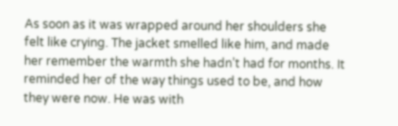As soon as it was wrapped around her shoulders she felt like crying. The jacket smelled like him, and made her remember the warmth she hadn’t had for months. It reminded her of the way things used to be, and how they were now. He was with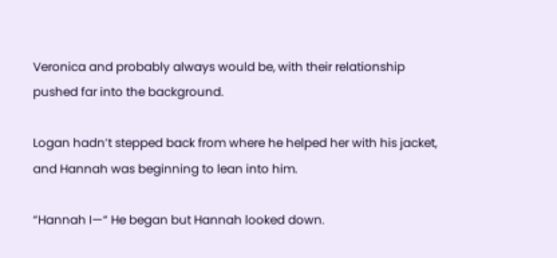Veronica and probably always would be, with their relationship pushed far into the background.

Logan hadn’t stepped back from where he helped her with his jacket, and Hannah was beginning to lean into him.

“Hannah I—“ He began but Hannah looked down.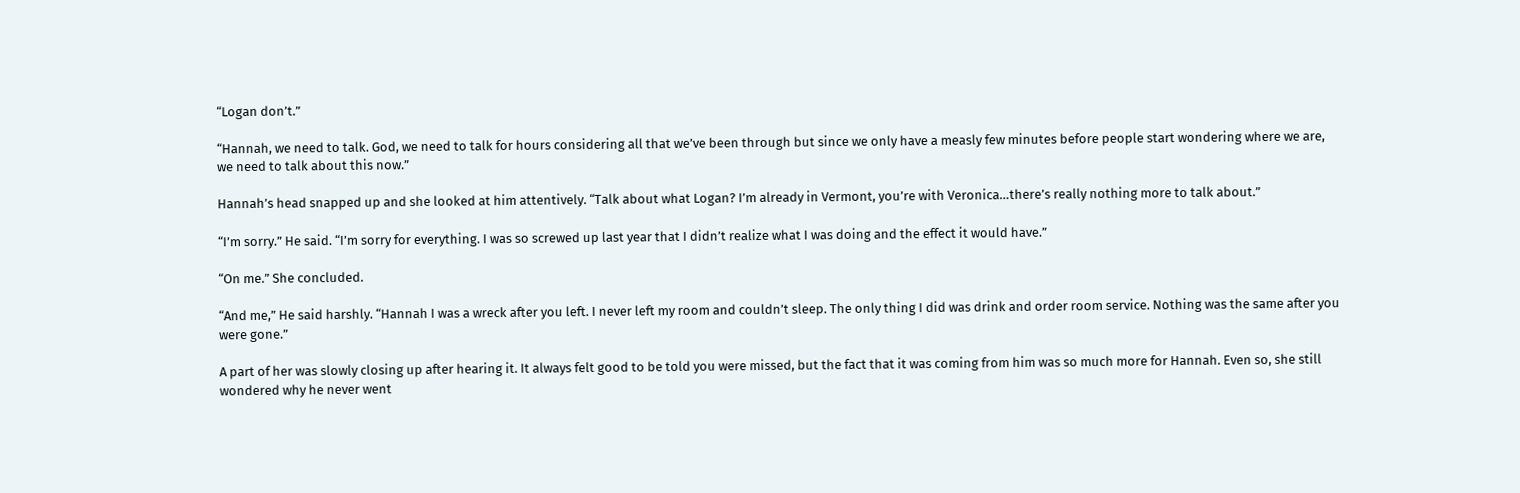“Logan don’t.”

“Hannah, we need to talk. God, we need to talk for hours considering all that we’ve been through but since we only have a measly few minutes before people start wondering where we are, we need to talk about this now.”

Hannah’s head snapped up and she looked at him attentively. “Talk about what Logan? I’m already in Vermont, you’re with Veronica…there’s really nothing more to talk about.”

“I’m sorry.” He said. “I’m sorry for everything. I was so screwed up last year that I didn’t realize what I was doing and the effect it would have.”

“On me.” She concluded.

“And me,” He said harshly. “Hannah I was a wreck after you left. I never left my room and couldn’t sleep. The only thing I did was drink and order room service. Nothing was the same after you were gone.”

A part of her was slowly closing up after hearing it. It always felt good to be told you were missed, but the fact that it was coming from him was so much more for Hannah. Even so, she still wondered why he never went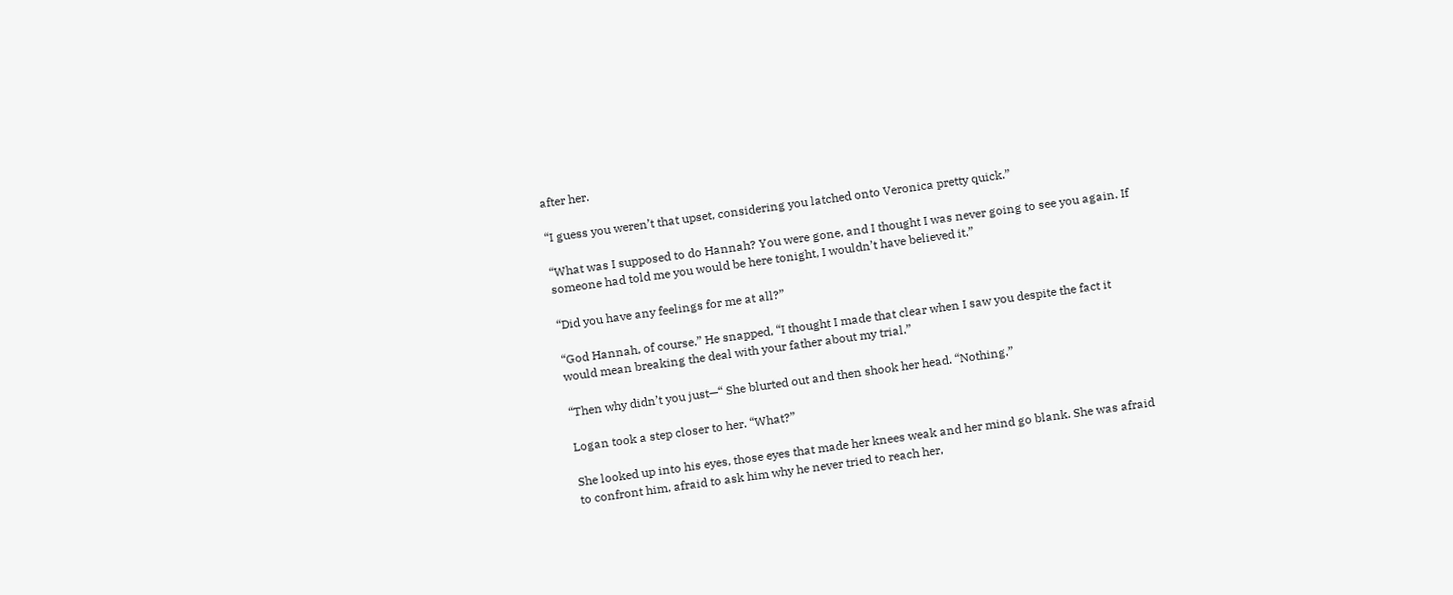after her.

“I guess you weren’t that upset, considering you latched onto Veronica pretty quick.”

“What was I supposed to do Hannah? You were gone, and I thought I was never going to see you again. If someone had told me you would be here tonight, I wouldn’t have believed it.”

“Did you have any feelings for me at all?”

“God Hannah, of course.” He snapped, “I thought I made that clear when I saw you despite the fact it would mean breaking the deal with your father about my trial.”

“Then why didn’t you just—“ She blurted out and then shook her head. “Nothing.”

Logan took a step closer to her. “What?”

She looked up into his eyes, those eyes that made her knees weak and her mind go blank. She was afraid to confront him, afraid to ask him why he never tried to reach her,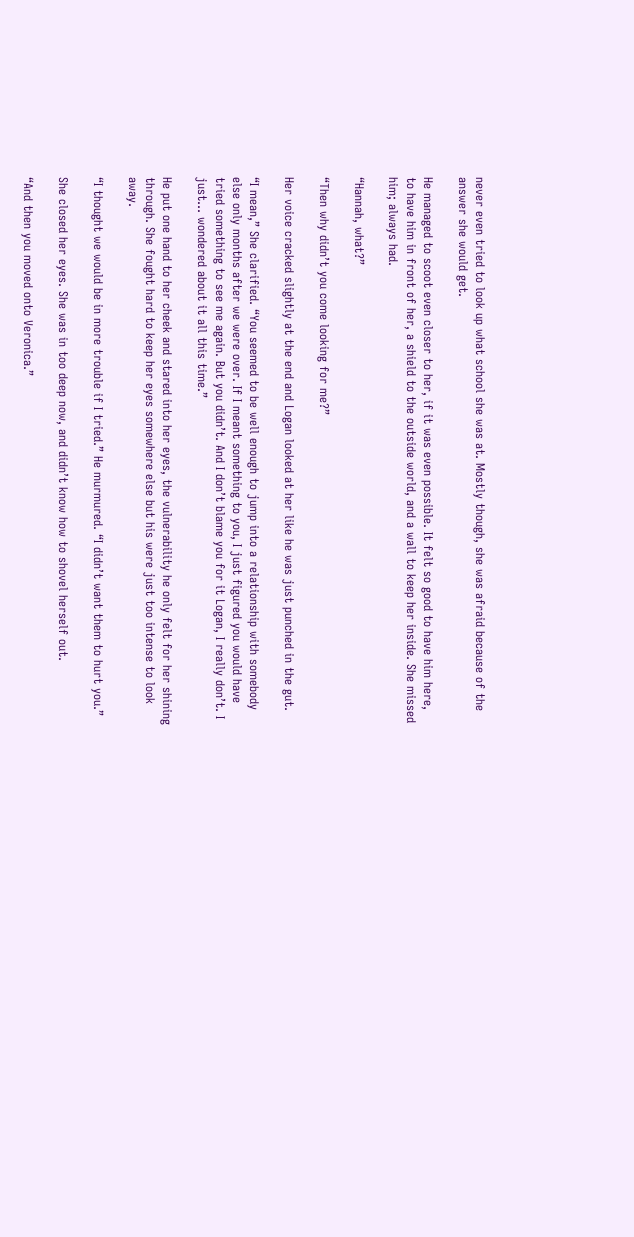never even tried to look up what school she was at. Mostly though, she was afraid because of the answer she would get.

He managed to scoot even closer to her, if it was even possible. It felt so good to have him here, to have him in front of her, a shield to the outside world, and a wall to keep her inside. She missed him; always had.

“Hannah, what?”

“Then why didn’t you come looking for me?”

Her voice cracked slightly at the end and Logan looked at her like he was just punched in the gut.

“I mean,” She clarified. “You seemed to be well enough to jump into a relationship with somebody else only months after we were over. If I meant something to you, I just figured you would have tried something to see me again. But you didn’t. And I don’t blame you for it Logan, I really don’t. I just… wondered about it all this time.”

He put one hand to her cheek and stared into her eyes, the vulnerability he only felt for her shining through. She fought hard to keep her eyes somewhere else but his were just too intense to look away.

“I thought we would be in more trouble if I tried.” He murmured. “I didn’t want them to hurt you.”

She closed her eyes. She was in too deep now, and didn’t know how to shovel herself out.

“And then you moved onto Veronica.”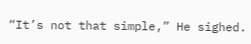“It’s not that simple,” He sighed.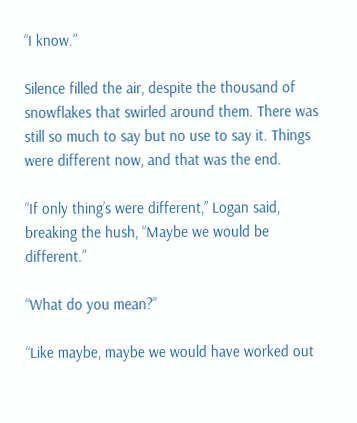“I know.”

Silence filled the air, despite the thousand of snowflakes that swirled around them. There was still so much to say but no use to say it. Things were different now, and that was the end.

“If only thing’s were different,” Logan said, breaking the hush, “Maybe we would be different.”

“What do you mean?”

“Like maybe, maybe we would have worked out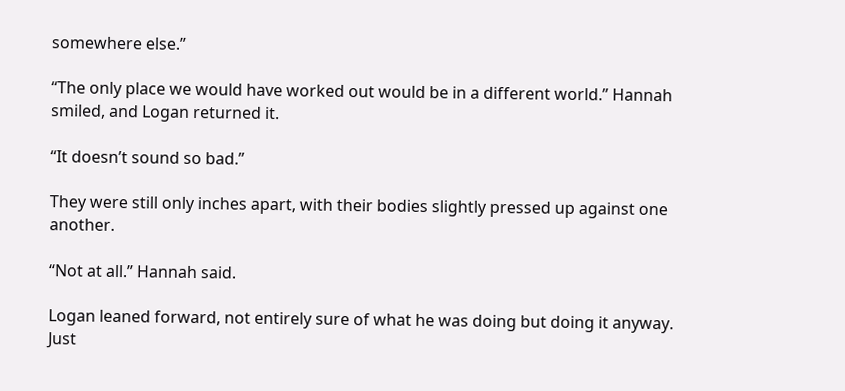somewhere else.”

“The only place we would have worked out would be in a different world.” Hannah smiled, and Logan returned it.

“It doesn’t sound so bad.”

They were still only inches apart, with their bodies slightly pressed up against one another.

“Not at all.” Hannah said.

Logan leaned forward, not entirely sure of what he was doing but doing it anyway. Just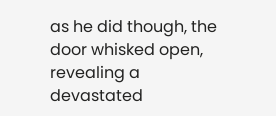as he did though, the door whisked open, revealing a devastated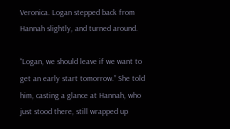Veronica. Logan stepped back from Hannah slightly, and turned around.

“Logan, we should leave if we want to get an early start tomorrow.” She told him, casting a glance at Hannah, who just stood there, still wrapped up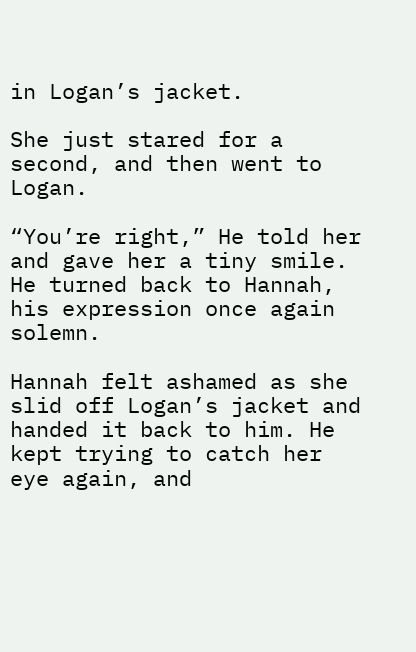in Logan’s jacket.

She just stared for a second, and then went to Logan.

“You’re right,” He told her and gave her a tiny smile. He turned back to Hannah, his expression once again solemn.

Hannah felt ashamed as she slid off Logan’s jacket and handed it back to him. He kept trying to catch her eye again, and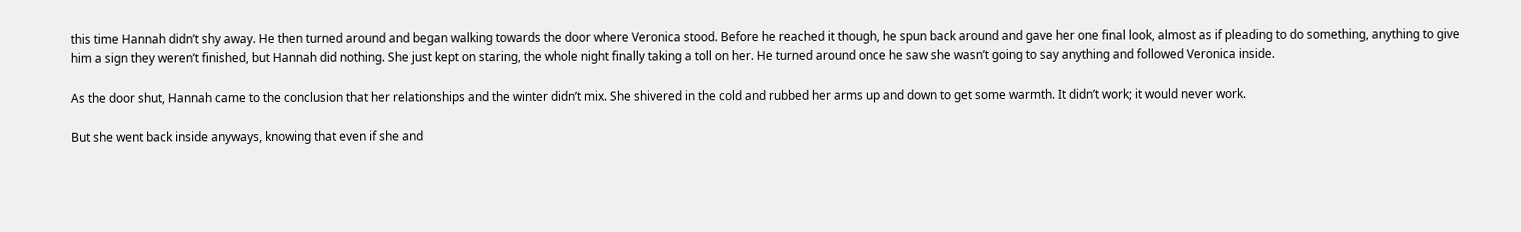this time Hannah didn’t shy away. He then turned around and began walking towards the door where Veronica stood. Before he reached it though, he spun back around and gave her one final look, almost as if pleading to do something, anything to give him a sign they weren’t finished, but Hannah did nothing. She just kept on staring, the whole night finally taking a toll on her. He turned around once he saw she wasn’t going to say anything and followed Veronica inside.

As the door shut, Hannah came to the conclusion that her relationships and the winter didn’t mix. She shivered in the cold and rubbed her arms up and down to get some warmth. It didn’t work; it would never work.

But she went back inside anyways, knowing that even if she and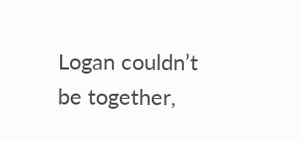Logan couldn’t be together,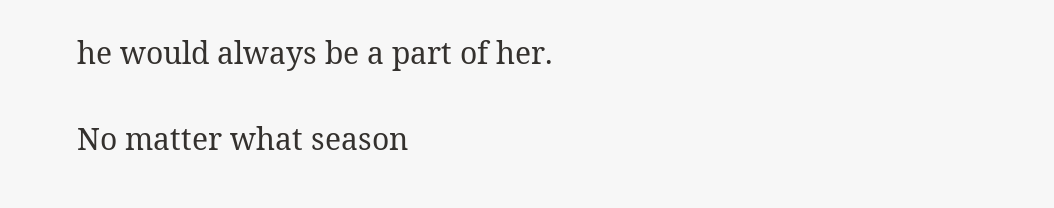he would always be a part of her.

No matter what season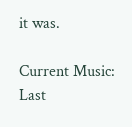it was.

Current Music: Last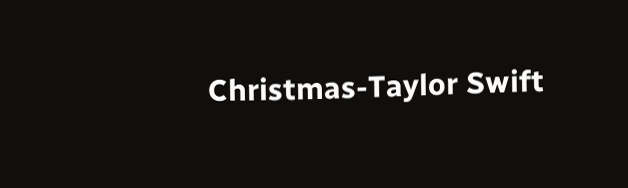Christmas-Taylor Swift